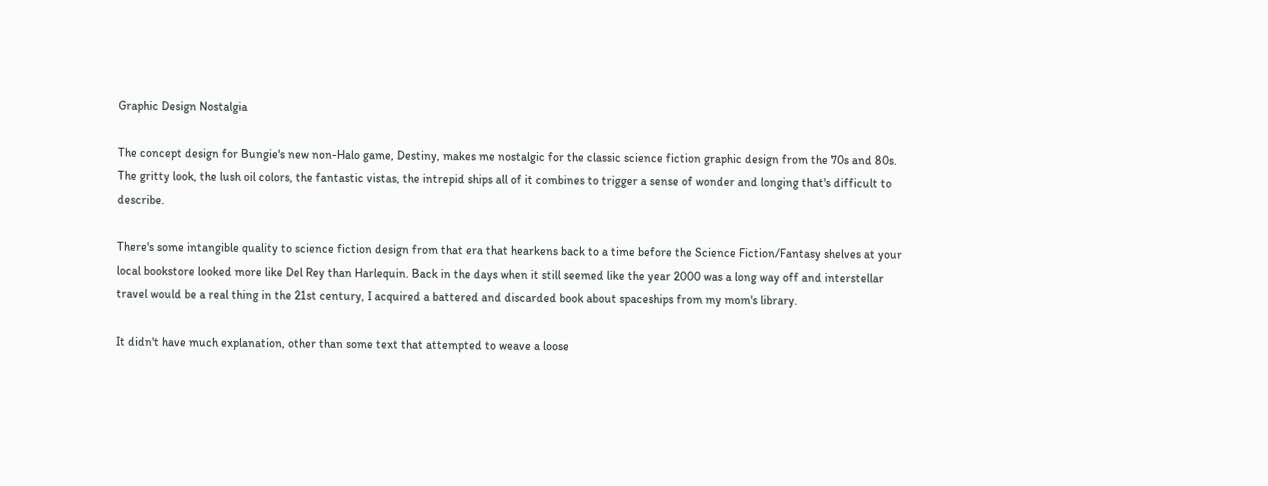Graphic Design Nostalgia

The concept design for Bungie's new non-Halo game, Destiny, makes me nostalgic for the classic science fiction graphic design from the 70s and 80s. The gritty look, the lush oil colors, the fantastic vistas, the intrepid ships all of it combines to trigger a sense of wonder and longing that's difficult to describe.

There's some intangible quality to science fiction design from that era that hearkens back to a time before the Science Fiction/Fantasy shelves at your local bookstore looked more like Del Rey than Harlequin. Back in the days when it still seemed like the year 2000 was a long way off and interstellar travel would be a real thing in the 21st century, I acquired a battered and discarded book about spaceships from my mom's library.

It didn't have much explanation, other than some text that attempted to weave a loose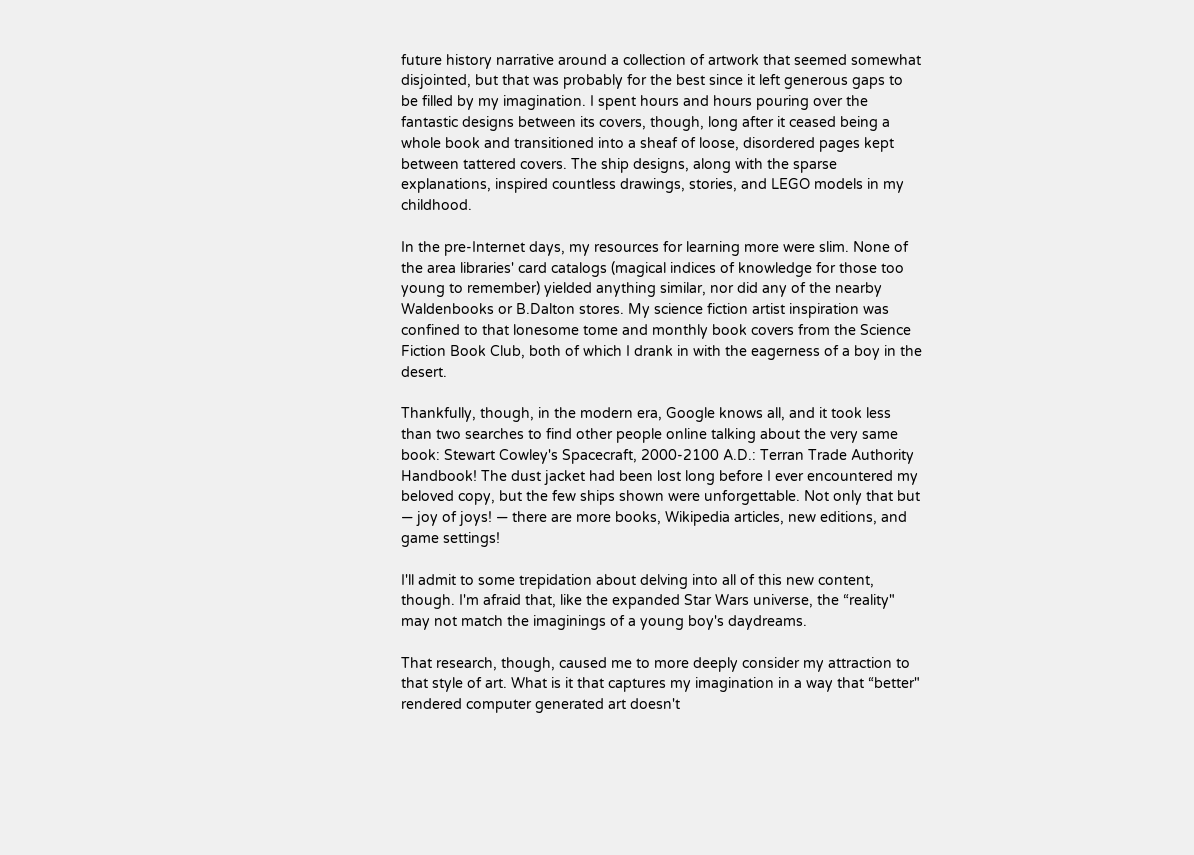future history narrative around a collection of artwork that seemed somewhat disjointed, but that was probably for the best since it left generous gaps to be filled by my imagination. I spent hours and hours pouring over the fantastic designs between its covers, though, long after it ceased being a whole book and transitioned into a sheaf of loose, disordered pages kept between tattered covers. The ship designs, along with the sparse explanations, inspired countless drawings, stories, and LEGO models in my childhood.

In the pre-Internet days, my resources for learning more were slim. None of the area libraries' card catalogs (magical indices of knowledge for those too young to remember) yielded anything similar, nor did any of the nearby Waldenbooks or B.Dalton stores. My science fiction artist inspiration was confined to that lonesome tome and monthly book covers from the Science Fiction Book Club, both of which I drank in with the eagerness of a boy in the desert.

Thankfully, though, in the modern era, Google knows all, and it took less than two searches to find other people online talking about the very same book: Stewart Cowley's Spacecraft, 2000-2100 A.D.: Terran Trade Authority Handbook! The dust jacket had been lost long before I ever encountered my beloved copy, but the few ships shown were unforgettable. Not only that but — joy of joys! — there are more books, Wikipedia articles, new editions, and game settings!

I'll admit to some trepidation about delving into all of this new content, though. I'm afraid that, like the expanded Star Wars universe, the “reality" may not match the imaginings of a young boy's daydreams.

That research, though, caused me to more deeply consider my attraction to that style of art. What is it that captures my imagination in a way that “better" rendered computer generated art doesn't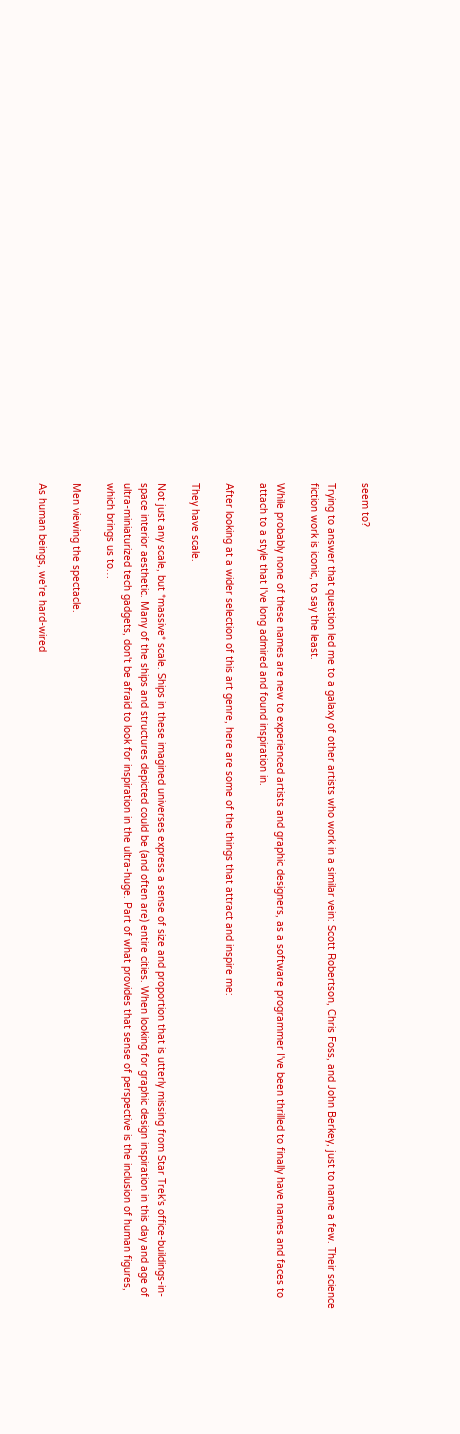seem to?

Trying to answer that question led me to a galaxy of other artists who work in a similar vein: Scott Robertson, Chris Foss, and John Berkey, just to name a few. Their science fiction work is iconic, to say the least.

While probably none of these names are new to experienced artists and graphic designers, as a software programmer I've been thrilled to finally have names and faces to attach to a style that I've long admired and found inspiration in.

After looking at a wider selection of this art genre, here are some of the things that attract and inspire me:

They have scale.

Not just any scale, but *massive* scale. Ships in these imagined universes express a sense of size and proportion that is utterly missing from Star Trek's office-buildings-in-space interior aesthetic. Many of the ships and structures depicted could be (and often are) entire cities. When looking for graphic design inspiration in this day and age of ultra-miniaturized tech gadgets, don't be afraid to look for inspiration in the ultra-huge. Part of what provides that sense of perspective is the inclusion of human figures, which brings us to…

Men viewing the spectacle.

As human beings, we're hard-wired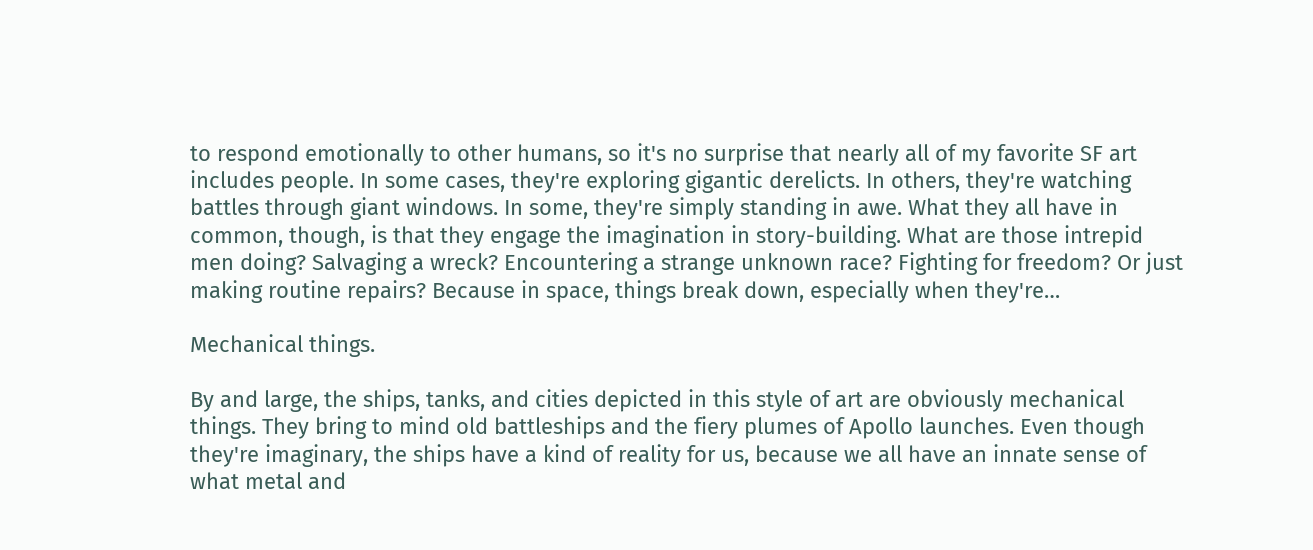to respond emotionally to other humans, so it's no surprise that nearly all of my favorite SF art includes people. In some cases, they're exploring gigantic derelicts. In others, they're watching battles through giant windows. In some, they're simply standing in awe. What they all have in common, though, is that they engage the imagination in story-building. What are those intrepid men doing? Salvaging a wreck? Encountering a strange unknown race? Fighting for freedom? Or just making routine repairs? Because in space, things break down, especially when they're…

Mechanical things.

By and large, the ships, tanks, and cities depicted in this style of art are obviously mechanical things. They bring to mind old battleships and the fiery plumes of Apollo launches. Even though they're imaginary, the ships have a kind of reality for us, because we all have an innate sense of what metal and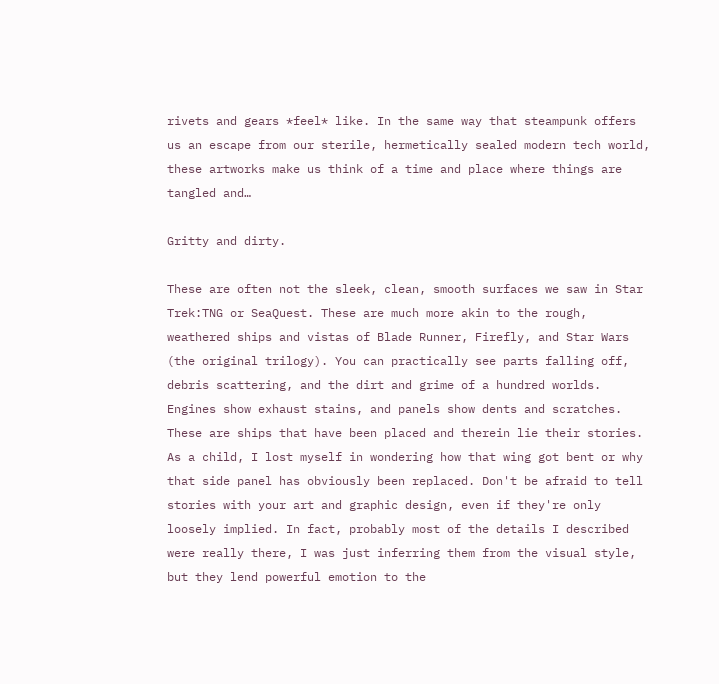rivets and gears *feel* like. In the same way that steampunk offers us an escape from our sterile, hermetically sealed modern tech world, these artworks make us think of a time and place where things are tangled and…

Gritty and dirty.

These are often not the sleek, clean, smooth surfaces we saw in Star Trek:TNG or SeaQuest. These are much more akin to the rough, weathered ships and vistas of Blade Runner, Firefly, and Star Wars (the original trilogy). You can practically see parts falling off, debris scattering, and the dirt and grime of a hundred worlds. Engines show exhaust stains, and panels show dents and scratches. These are ships that have been placed and therein lie their stories. As a child, I lost myself in wondering how that wing got bent or why that side panel has obviously been replaced. Don't be afraid to tell stories with your art and graphic design, even if they're only loosely implied. In fact, probably most of the details I described were really there, I was just inferring them from the visual style, but they lend powerful emotion to the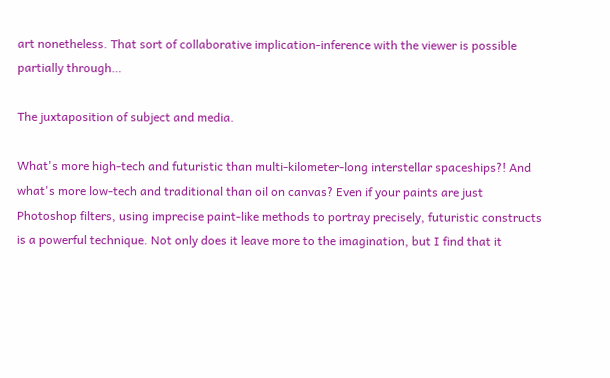art nonetheless. That sort of collaborative implication-inference with the viewer is possible partially through…

The juxtaposition of subject and media.

What's more high-tech and futuristic than multi-kilometer-long interstellar spaceships?! And what's more low-tech and traditional than oil on canvas? Even if your paints are just Photoshop filters, using imprecise paint-like methods to portray precisely, futuristic constructs is a powerful technique. Not only does it leave more to the imagination, but I find that it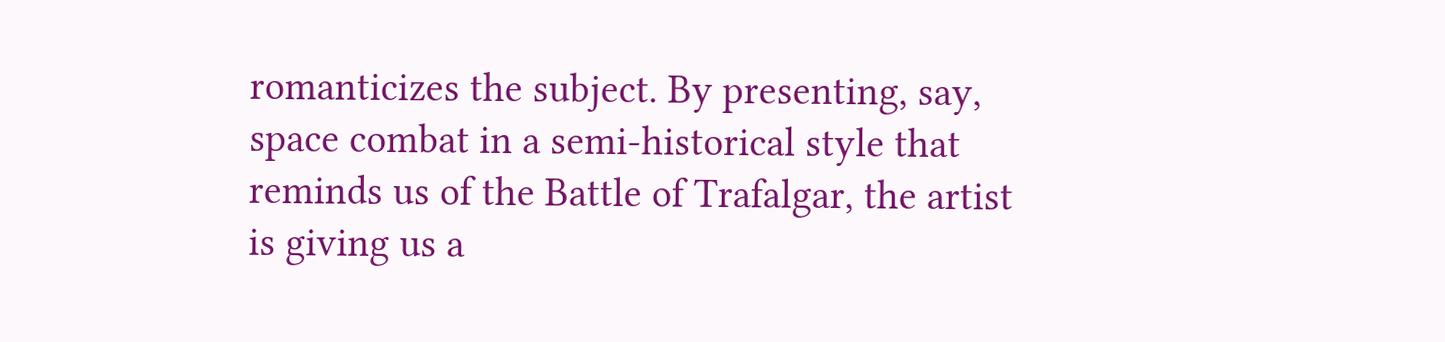romanticizes the subject. By presenting, say, space combat in a semi-historical style that reminds us of the Battle of Trafalgar, the artist is giving us a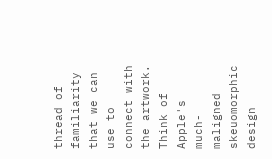thread of familiarity that we can use to connect with the artwork. Think of Apple's much-maligned skeuomorphic design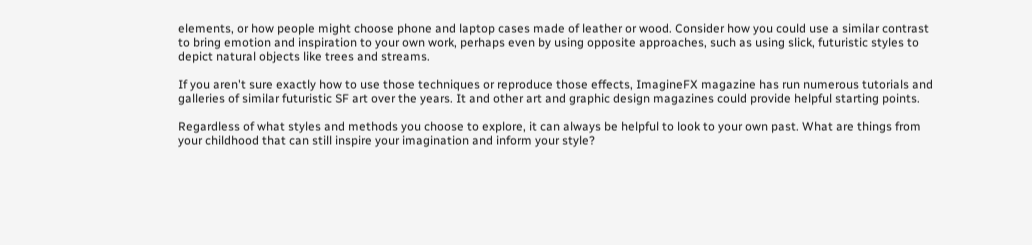elements, or how people might choose phone and laptop cases made of leather or wood. Consider how you could use a similar contrast to bring emotion and inspiration to your own work, perhaps even by using opposite approaches, such as using slick, futuristic styles to depict natural objects like trees and streams.

If you aren't sure exactly how to use those techniques or reproduce those effects, ImagineFX magazine has run numerous tutorials and galleries of similar futuristic SF art over the years. It and other art and graphic design magazines could provide helpful starting points.

Regardless of what styles and methods you choose to explore, it can always be helpful to look to your own past. What are things from your childhood that can still inspire your imagination and inform your style?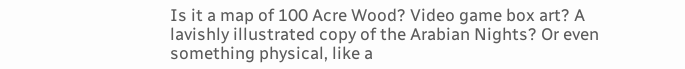Is it a map of 100 Acre Wood? Video game box art? A lavishly illustrated copy of the Arabian Nights? Or even something physical, like a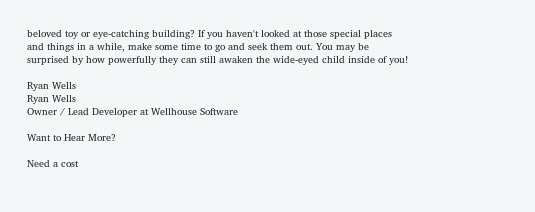beloved toy or eye-catching building? If you haven't looked at those special places and things in a while, make some time to go and seek them out. You may be surprised by how powerfully they can still awaken the wide-eyed child inside of you!

Ryan Wells
Ryan Wells
Owner / Lead Developer at Wellhouse Software

Want to Hear More?

Need a cost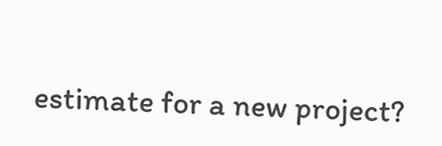estimate for a new project?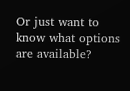Or just want to know what options are available?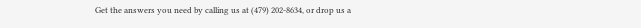Get the answers you need by calling us at (479) 202-8634, or drop us a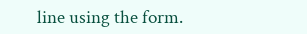line using the form.